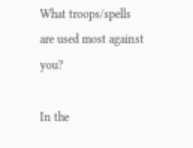What troops/spells are used most against you?

In the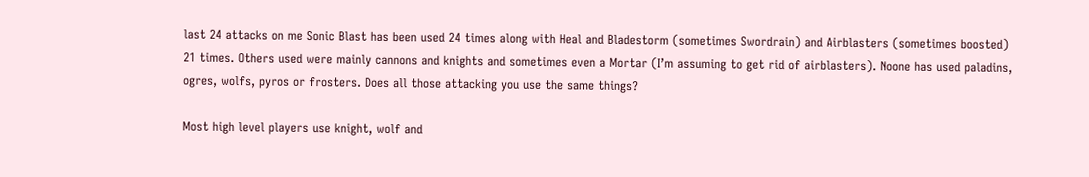last 24 attacks on me Sonic Blast has been used 24 times along with Heal and Bladestorm (sometimes Swordrain) and Airblasters (sometimes boosted) 21 times. Others used were mainly cannons and knights and sometimes even a Mortar (I’m assuming to get rid of airblasters). Noone has used paladins, ogres, wolfs, pyros or frosters. Does all those attacking you use the same things?

Most high level players use knight, wolf and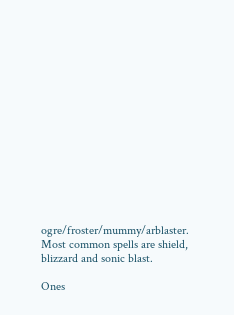ogre/froster/mummy/arblaster. Most common spells are shield, blizzard and sonic blast.

Ones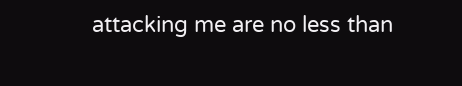attacking me are no less than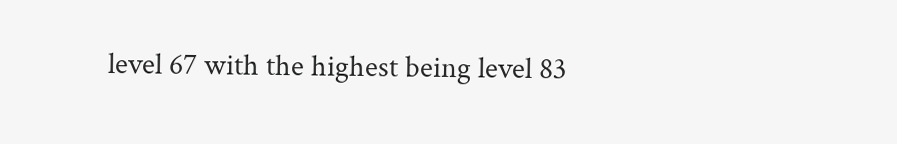level 67 with the highest being level 83